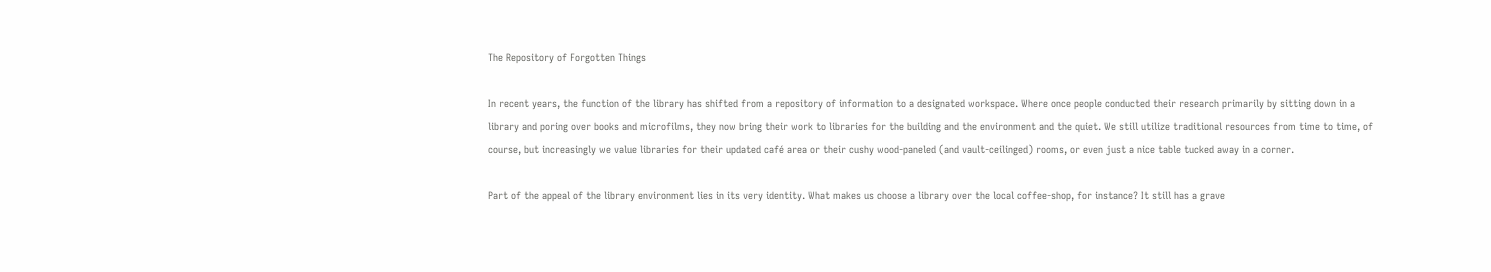The Repository of Forgotten Things

In recent years, the function of the library has shifted from a repository of information to a designated workspace. Where once people conducted their research primarily by sitting down in a library and poring over books and microfilms, they now bring their work to libraries for the building and the environment and the quiet. We still utilize traditional resources from time to time, of course, but increasingly we value libraries for their updated café area or their cushy wood-paneled (and vault-ceilinged) rooms, or even just a nice table tucked away in a corner.

Part of the appeal of the library environment lies in its very identity. What makes us choose a library over the local coffee-shop, for instance? It still has a grave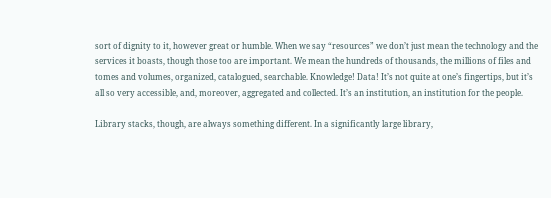sort of dignity to it, however great or humble. When we say “resources” we don’t just mean the technology and the services it boasts, though those too are important. We mean the hundreds of thousands, the millions of files and tomes and volumes, organized, catalogued, searchable. Knowledge! Data! It’s not quite at one’s fingertips, but it’s all so very accessible, and, moreover, aggregated and collected. It’s an institution, an institution for the people.

Library stacks, though, are always something different. In a significantly large library,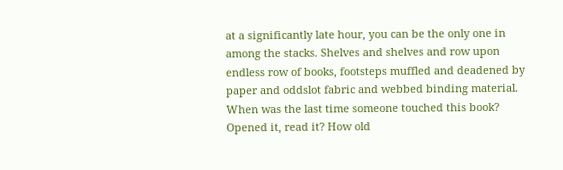at a significantly late hour, you can be the only one in among the stacks. Shelves and shelves and row upon endless row of books, footsteps muffled and deadened by paper and oddslot fabric and webbed binding material. When was the last time someone touched this book? Opened it, read it? How old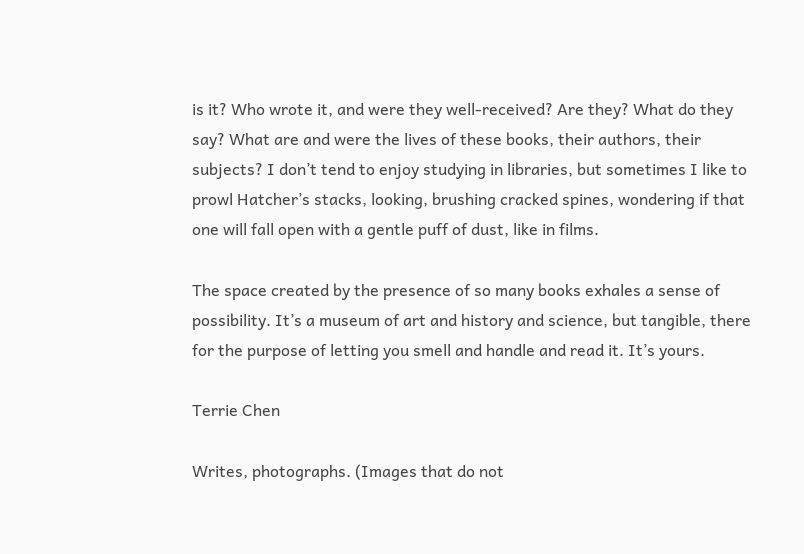is it? Who wrote it, and were they well-received? Are they? What do they say? What are and were the lives of these books, their authors, their subjects? I don’t tend to enjoy studying in libraries, but sometimes I like to prowl Hatcher’s stacks, looking, brushing cracked spines, wondering if that one will fall open with a gentle puff of dust, like in films.

The space created by the presence of so many books exhales a sense of possibility. It’s a museum of art and history and science, but tangible, there for the purpose of letting you smell and handle and read it. It’s yours.

Terrie Chen

Writes, photographs. (Images that do not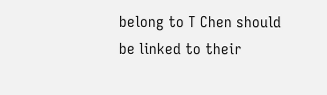belong to T Chen should be linked to their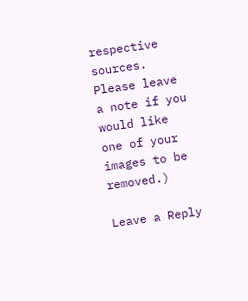respective sources. Please leave a note if you would like one of your images to be removed.)

Leave a Reply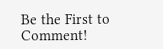Be the First to Comment!